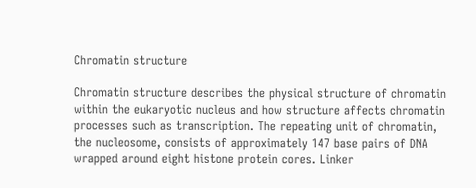Chromatin structure

Chromatin structure describes the physical structure of chromatin within the eukaryotic nucleus and how structure affects chromatin processes such as transcription. The repeating unit of chromatin, the nucleosome, consists of approximately 147 base pairs of DNA wrapped around eight histone protein cores. Linker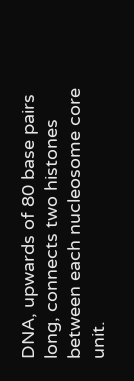DNA, upwards of 80 base pairs long, connects two histones between each nucleosome core unit.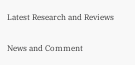Latest Research and Reviews

News and Comment